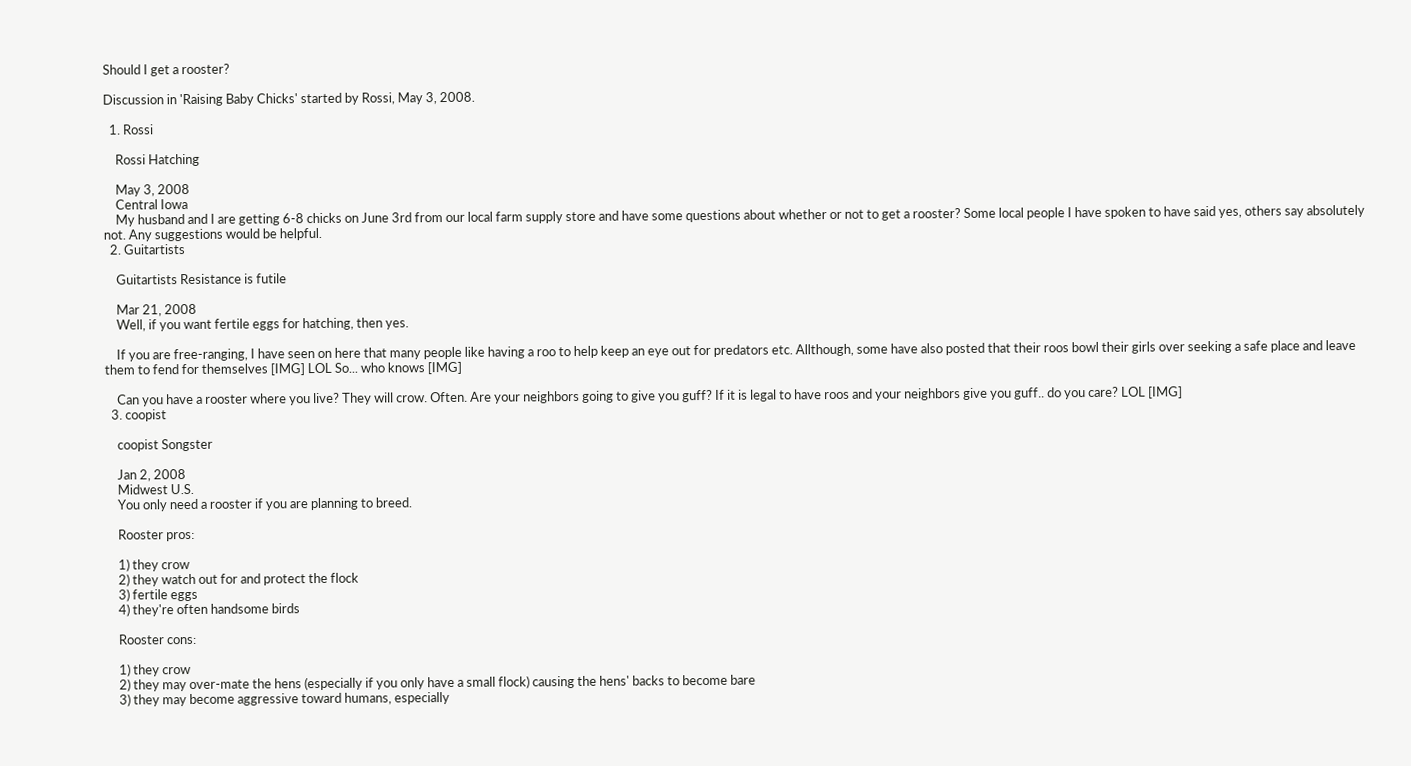Should I get a rooster?

Discussion in 'Raising Baby Chicks' started by Rossi, May 3, 2008.

  1. Rossi

    Rossi Hatching

    May 3, 2008
    Central Iowa
    My husband and I are getting 6-8 chicks on June 3rd from our local farm supply store and have some questions about whether or not to get a rooster? Some local people I have spoken to have said yes, others say absolutely not. Any suggestions would be helpful.
  2. Guitartists

    Guitartists Resistance is futile

    Mar 21, 2008
    Well, if you want fertile eggs for hatching, then yes.

    If you are free-ranging, I have seen on here that many people like having a roo to help keep an eye out for predators etc. Allthough, some have also posted that their roos bowl their girls over seeking a safe place and leave them to fend for themselves [IMG] LOL So... who knows [IMG]

    Can you have a rooster where you live? They will crow. Often. Are your neighbors going to give you guff? If it is legal to have roos and your neighbors give you guff.. do you care? LOL [IMG]
  3. coopist

    coopist Songster

    Jan 2, 2008
    Midwest U.S.
    You only need a rooster if you are planning to breed.

    Rooster pros:

    1) they crow
    2) they watch out for and protect the flock
    3) fertile eggs
    4) they're often handsome birds

    Rooster cons:

    1) they crow
    2) they may over-mate the hens (especially if you only have a small flock) causing the hens' backs to become bare
    3) they may become aggressive toward humans, especially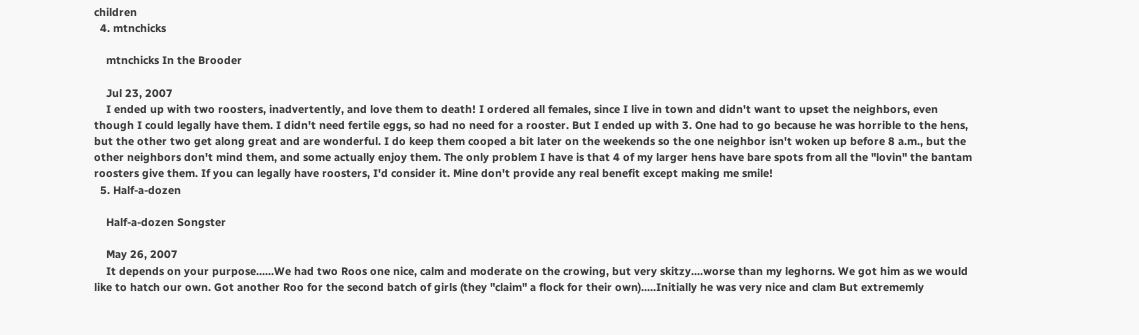children
  4. mtnchicks

    mtnchicks In the Brooder

    Jul 23, 2007
    I ended up with two roosters, inadvertently, and love them to death! I ordered all females, since I live in town and didn't want to upset the neighbors, even though I could legally have them. I didn't need fertile eggs, so had no need for a rooster. But I ended up with 3. One had to go because he was horrible to the hens, but the other two get along great and are wonderful. I do keep them cooped a bit later on the weekends so the one neighbor isn't woken up before 8 a.m., but the other neighbors don't mind them, and some actually enjoy them. The only problem I have is that 4 of my larger hens have bare spots from all the "lovin" the bantam roosters give them. If you can legally have roosters, I'd consider it. Mine don't provide any real benefit except making me smile!
  5. Half-a-dozen

    Half-a-dozen Songster

    May 26, 2007
    It depends on your purpose......We had two Roos one nice, calm and moderate on the crowing, but very skitzy....worse than my leghorns. We got him as we would like to hatch our own. Got another Roo for the second batch of girls (they "claim" a flock for their own).....Initially he was very nice and clam But extrememly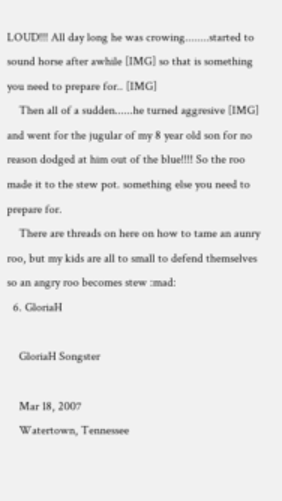LOUD!!! All day long he was crowing........started to sound horse after awhile [IMG] so that is something you need to prepare for.. [IMG]
    Then all of a sudden......he turned aggresive [IMG] and went for the jugular of my 8 year old son for no reason dodged at him out of the blue!!!! So the roo made it to the stew pot. something else you need to prepare for.
    There are threads on here on how to tame an aunry roo, but my kids are all to small to defend themselves so an angry roo becomes stew :mad:
  6. GloriaH

    GloriaH Songster

    Mar 18, 2007
    Watertown, Tennessee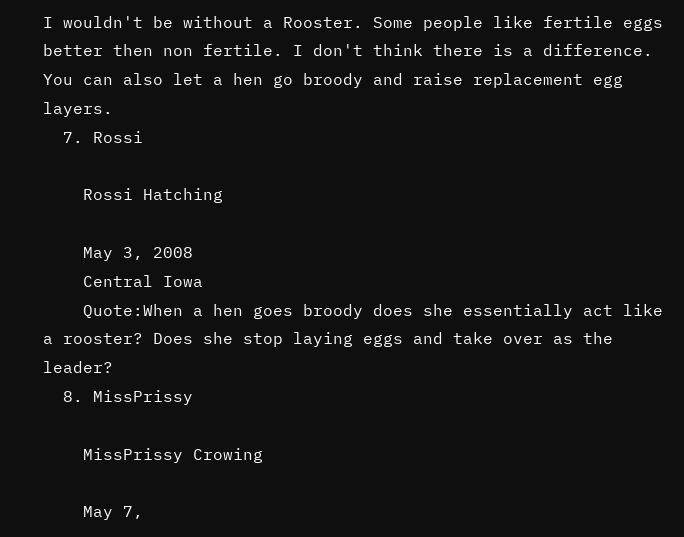I wouldn't be without a Rooster. Some people like fertile eggs better then non fertile. I don't think there is a difference. You can also let a hen go broody and raise replacement egg layers.
  7. Rossi

    Rossi Hatching

    May 3, 2008
    Central Iowa
    Quote:When a hen goes broody does she essentially act like a rooster? Does she stop laying eggs and take over as the leader?
  8. MissPrissy

    MissPrissy Crowing

    May 7,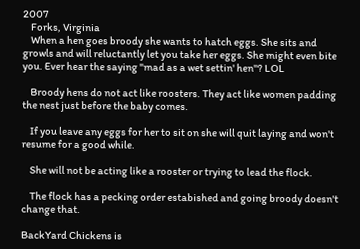2007
    Forks, Virginia
    When a hen goes broody she wants to hatch eggs. She sits and growls and will reluctantly let you take her eggs. She might even bite you. Ever hear the saying "mad as a wet settin' hen"? LOL

    Broody hens do not act like roosters. They act like women padding the nest just before the baby comes.

    If you leave any eggs for her to sit on she will quit laying and won't resume for a good while.

    She will not be acting like a rooster or trying to lead the flock.

    The flock has a pecking order estabished and going broody doesn't change that.

BackYard Chickens is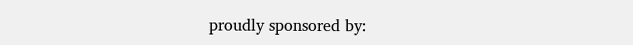proudly sponsored by: